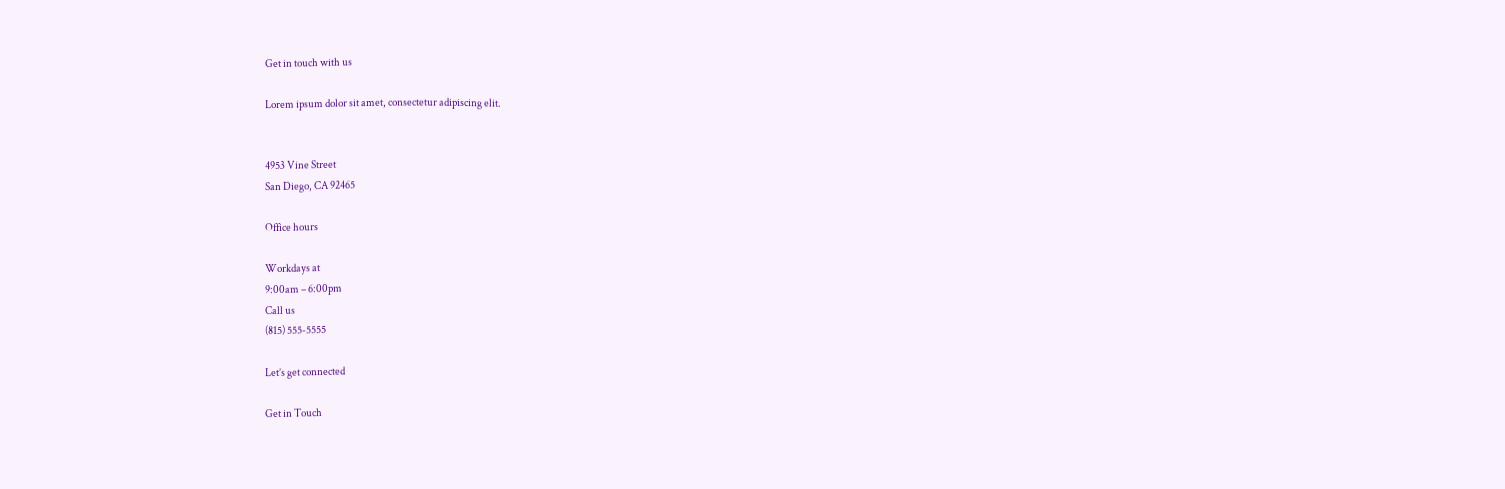Get in touch with us

Lorem ipsum dolor sit amet, consectetur adipiscing elit.


4953 Vine Street
San Diego, CA 92465

Office hours

Workdays at
9:00am – 6:00pm
Call us
(815) 555-5555

Let’s get connected

Get in Touch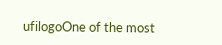ufilogoOne of the most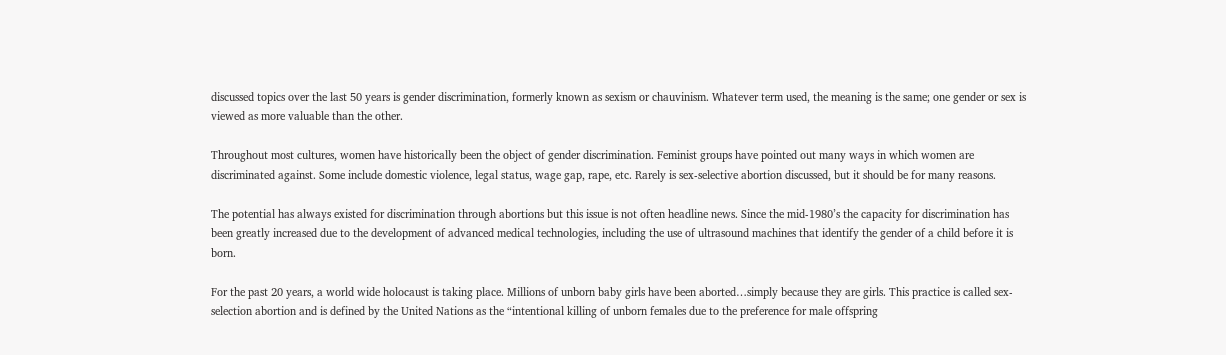discussed topics over the last 50 years is gender discrimination, formerly known as sexism or chauvinism. Whatever term used, the meaning is the same; one gender or sex is viewed as more valuable than the other.

Throughout most cultures, women have historically been the object of gender discrimination. Feminist groups have pointed out many ways in which women are discriminated against. Some include domestic violence, legal status, wage gap, rape, etc. Rarely is sex-selective abortion discussed, but it should be for many reasons.

The potential has always existed for discrimination through abortions but this issue is not often headline news. Since the mid-1980’s the capacity for discrimination has been greatly increased due to the development of advanced medical technologies, including the use of ultrasound machines that identify the gender of a child before it is born.

For the past 20 years, a world wide holocaust is taking place. Millions of unborn baby girls have been aborted…simply because they are girls. This practice is called sex-selection abortion and is defined by the United Nations as the “intentional killing of unborn females due to the preference for male offspring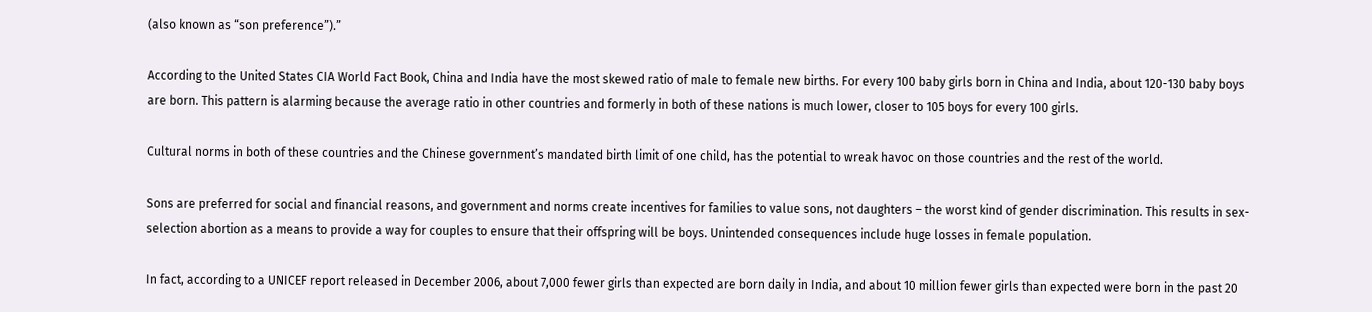(also known as “son preference”).”

According to the United States CIA World Fact Book, China and India have the most skewed ratio of male to female new births. For every 100 baby girls born in China and India, about 120-130 baby boys are born. This pattern is alarming because the average ratio in other countries and formerly in both of these nations is much lower, closer to 105 boys for every 100 girls.

Cultural norms in both of these countries and the Chinese government’s mandated birth limit of one child, has the potential to wreak havoc on those countries and the rest of the world.

Sons are preferred for social and financial reasons, and government and norms create incentives for families to value sons, not daughters – the worst kind of gender discrimination. This results in sex-selection abortion as a means to provide a way for couples to ensure that their offspring will be boys. Unintended consequences include huge losses in female population.

In fact, according to a UNICEF report released in December 2006, about 7,000 fewer girls than expected are born daily in India, and about 10 million fewer girls than expected were born in the past 20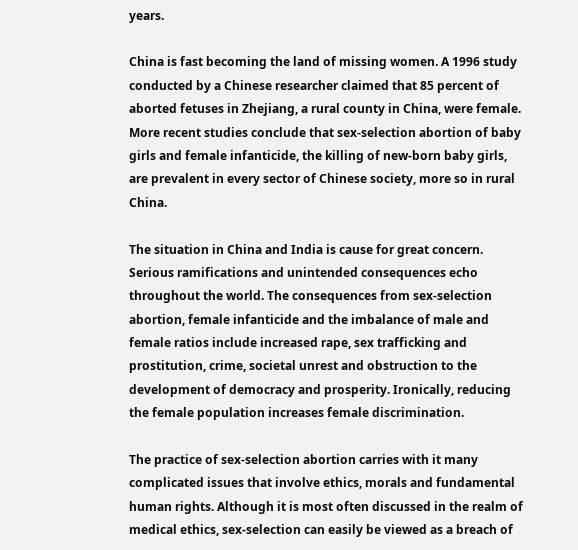years.

China is fast becoming the land of missing women. A 1996 study conducted by a Chinese researcher claimed that 85 percent of aborted fetuses in Zhejiang, a rural county in China, were female. More recent studies conclude that sex-selection abortion of baby girls and female infanticide, the killing of new-born baby girls, are prevalent in every sector of Chinese society, more so in rural China.

The situation in China and India is cause for great concern. Serious ramifications and unintended consequences echo throughout the world. The consequences from sex-selection abortion, female infanticide and the imbalance of male and female ratios include increased rape, sex trafficking and prostitution, crime, societal unrest and obstruction to the development of democracy and prosperity. Ironically, reducing the female population increases female discrimination.

The practice of sex-selection abortion carries with it many complicated issues that involve ethics, morals and fundamental human rights. Although it is most often discussed in the realm of medical ethics, sex-selection can easily be viewed as a breach of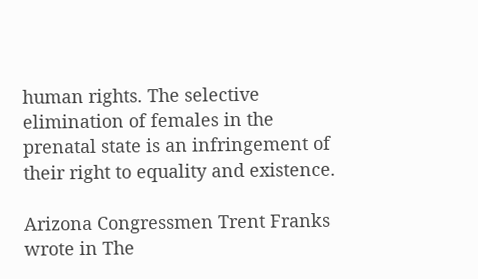human rights. The selective elimination of females in the prenatal state is an infringement of their right to equality and existence.

Arizona Congressmen Trent Franks wrote in The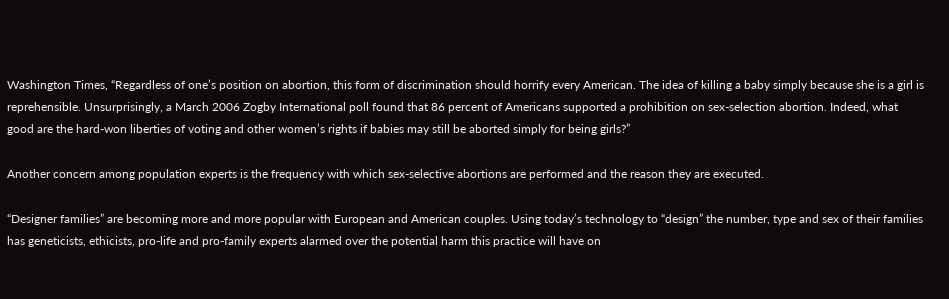Washington Times, “Regardless of one’s position on abortion, this form of discrimination should horrify every American. The idea of killing a baby simply because she is a girl is reprehensible. Unsurprisingly, a March 2006 Zogby International poll found that 86 percent of Americans supported a prohibition on sex-selection abortion. Indeed, what good are the hard-won liberties of voting and other women’s rights if babies may still be aborted simply for being girls?”

Another concern among population experts is the frequency with which sex-selective abortions are performed and the reason they are executed.

“Designer families” are becoming more and more popular with European and American couples. Using today’s technology to “design” the number, type and sex of their families has geneticists, ethicists, pro-life and pro-family experts alarmed over the potential harm this practice will have on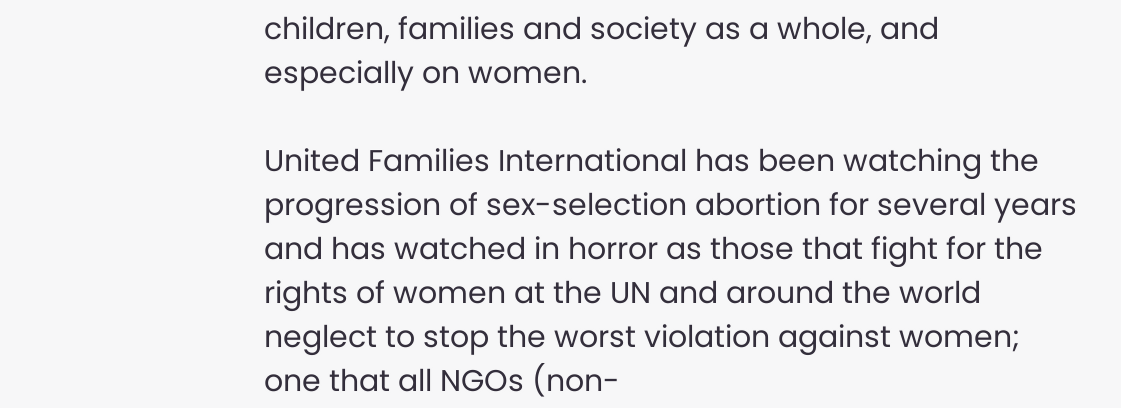children, families and society as a whole, and especially on women.

United Families International has been watching the progression of sex-selection abortion for several years and has watched in horror as those that fight for the rights of women at the UN and around the world neglect to stop the worst violation against women; one that all NGOs (non-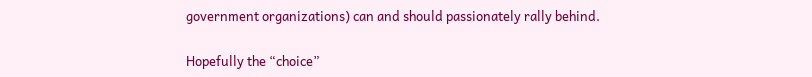government organizations) can and should passionately rally behind.

Hopefully the “choice”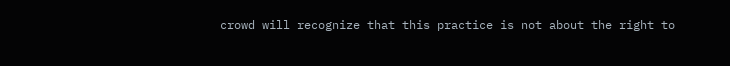crowd will recognize that this practice is not about the right to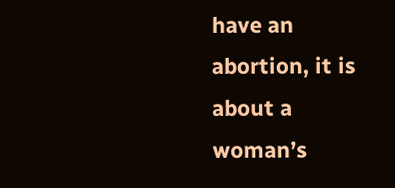have an abortion, it is about a woman’s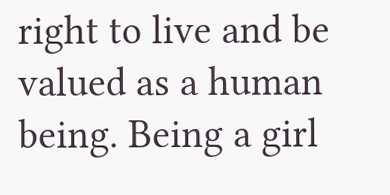right to live and be valued as a human being. Being a girl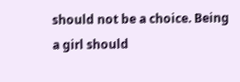should not be a choice. Being a girl should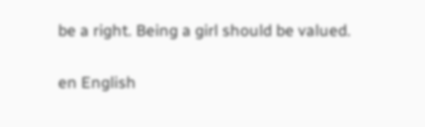be a right. Being a girl should be valued.

en English